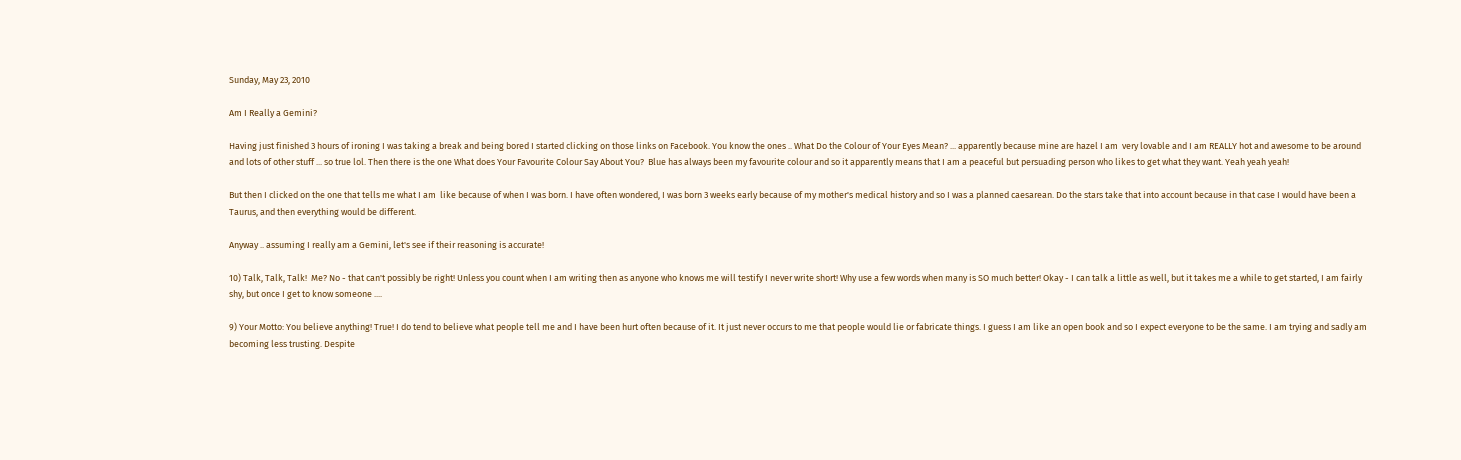Sunday, May 23, 2010

Am I Really a Gemini?

Having just finished 3 hours of ironing I was taking a break and being bored I started clicking on those links on Facebook. You know the ones .. What Do the Colour of Your Eyes Mean? ... apparently because mine are hazel I am  very lovable and I am REALLY hot and awesome to be around and lots of other stuff ... so true lol. Then there is the one What does Your Favourite Colour Say About You?  Blue has always been my favourite colour and so it apparently means that I am a peaceful but persuading person who likes to get what they want. Yeah yeah yeah!

But then I clicked on the one that tells me what I am  like because of when I was born. I have often wondered, I was born 3 weeks early because of my mother's medical history and so I was a planned caesarean. Do the stars take that into account because in that case I would have been a Taurus, and then everything would be different.

Anyway .. assuming I really am a Gemini, let's see if their reasoning is accurate!

10) Talk, Talk, Talk!  Me? No - that can't possibly be right! Unless you count when I am writing then as anyone who knows me will testify I never write short! Why use a few words when many is SO much better! Okay - I can talk a little as well, but it takes me a while to get started, I am fairly shy, but once I get to know someone ....

9) Your Motto: You believe anything! True! I do tend to believe what people tell me and I have been hurt often because of it. It just never occurs to me that people would lie or fabricate things. I guess I am like an open book and so I expect everyone to be the same. I am trying and sadly am becoming less trusting. Despite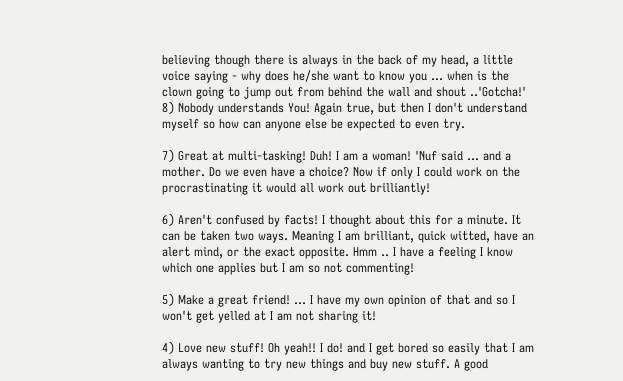believing though there is always in the back of my head, a little voice saying - why does he/she want to know you ... when is the clown going to jump out from behind the wall and shout ..'Gotcha!'
8) Nobody understands You! Again true, but then I don't understand myself so how can anyone else be expected to even try.

7) Great at multi-tasking! Duh! I am a woman! 'Nuf said ... and a mother. Do we even have a choice? Now if only I could work on the procrastinating it would all work out brilliantly!

6) Aren't confused by facts! I thought about this for a minute. It can be taken two ways. Meaning I am brilliant, quick witted, have an alert mind, or the exact opposite. Hmm .. I have a feeling I know which one applies but I am so not commenting!

5) Make a great friend! ... I have my own opinion of that and so I won't get yelled at I am not sharing it!

4) Love new stuff! Oh yeah!! I do! and I get bored so easily that I am always wanting to try new things and buy new stuff. A good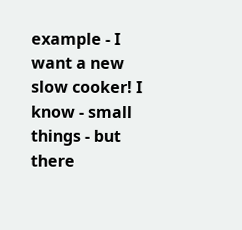example - I want a new slow cooker! I know - small things - but there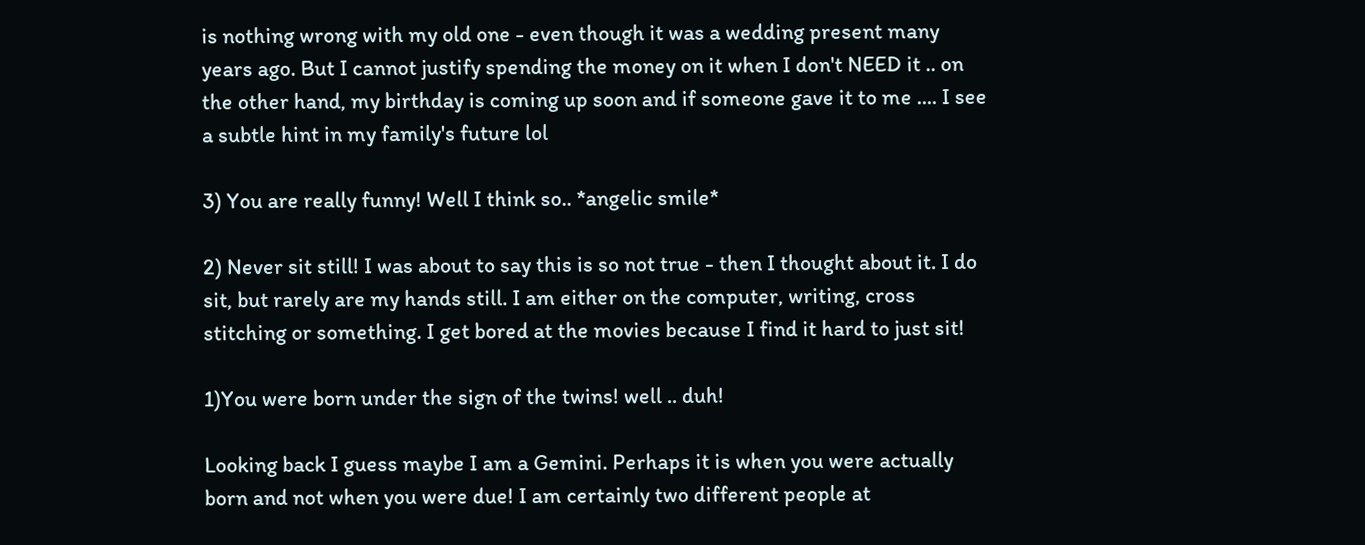is nothing wrong with my old one - even though it was a wedding present many years ago. But I cannot justify spending the money on it when I don't NEED it .. on the other hand, my birthday is coming up soon and if someone gave it to me .... I see a subtle hint in my family's future lol

3) You are really funny! Well I think so.. *angelic smile*

2) Never sit still! I was about to say this is so not true - then I thought about it. I do sit, but rarely are my hands still. I am either on the computer, writing, cross stitching or something. I get bored at the movies because I find it hard to just sit!

1)You were born under the sign of the twins! well .. duh!

Looking back I guess maybe I am a Gemini. Perhaps it is when you were actually born and not when you were due! I am certainly two different people at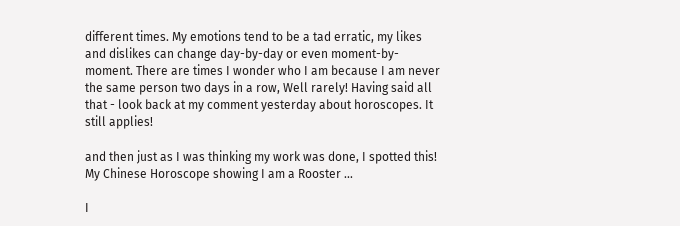different times. My emotions tend to be a tad erratic, my likes and dislikes can change day-by-day or even moment-by-moment. There are times I wonder who I am because I am never the same person two days in a row, Well rarely! Having said all that - look back at my comment yesterday about horoscopes. It still applies!

and then just as I was thinking my work was done, I spotted this! My Chinese Horoscope showing I am a Rooster ...

I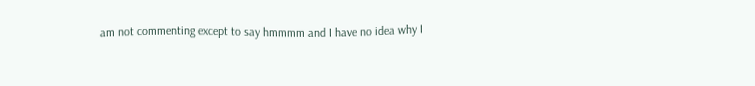am not commenting except to say hmmmm and I have no idea why I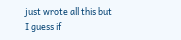just wrote all this but I guess if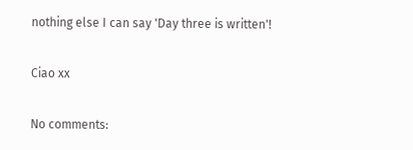nothing else I can say 'Day three is written'!

Ciao xx

No comments: